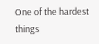One of the hardest things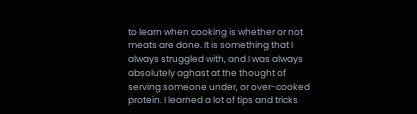to learn when cooking is whether or not meats are done. It is something that I always struggled with, and I was always absolutely aghast at the thought of serving someone under, or over-cooked protein. I learned a lot of tips and tricks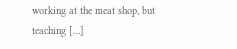working at the meat shop, but teaching […]